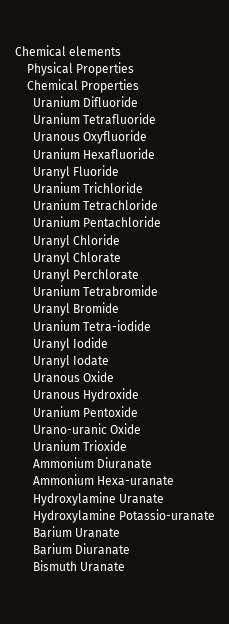Chemical elements
    Physical Properties
    Chemical Properties
      Uranium Difluoride
      Uranium Tetrafluoride
      Uranous Oxyfluoride
      Uranium Hexafluoride
      Uranyl Fluoride
      Uranium Trichloride
      Uranium Tetrachloride
      Uranium Pentachloride
      Uranyl Chloride
      Uranyl Chlorate
      Uranyl Perchlorate
      Uranium Tetrabromide
      Uranyl Bromide
      Uranium Tetra-iodide
      Uranyl Iodide
      Uranyl Iodate
      Uranous Oxide
      Uranous Hydroxide
      Uranium Pentoxide
      Urano-uranic Oxide
      Uranium Trioxide
      Ammonium Diuranate
      Ammonium Hexa-uranate
      Hydroxylamine Uranate
      Hydroxylamine Potassio-uranate
      Barium Uranate
      Barium Diuranate
      Bismuth Uranate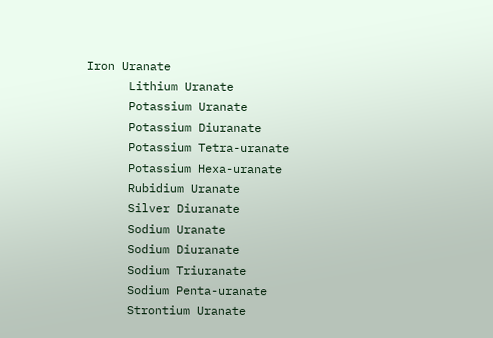Iron Uranate
      Lithium Uranate
      Potassium Uranate
      Potassium Diuranate
      Potassium Tetra-uranate
      Potassium Hexa-uranate
      Rubidium Uranate
      Silver Diuranate
      Sodium Uranate
      Sodium Diuranate
      Sodium Triuranate
      Sodium Penta-uranate
      Strontium Uranate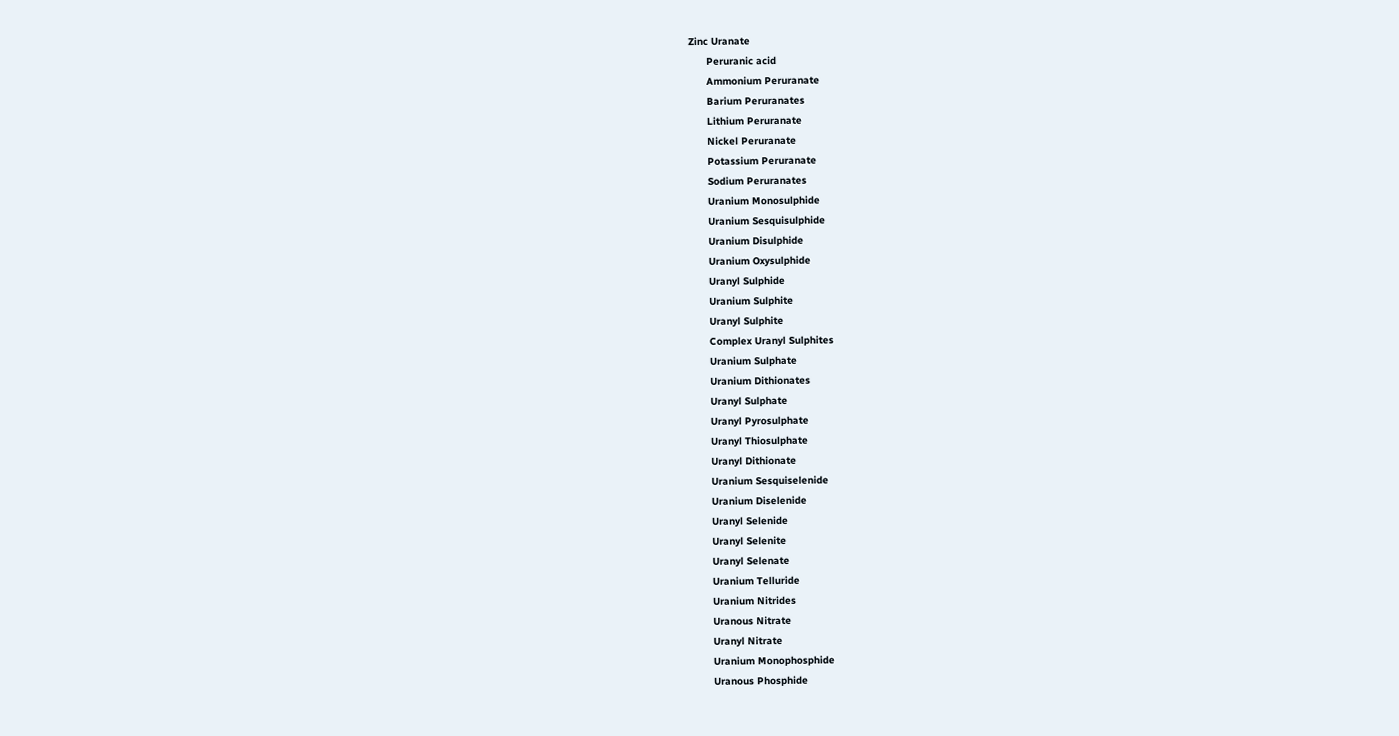Zinc Uranate
      Peruranic acid
      Ammonium Peruranate
      Barium Peruranates
      Lithium Peruranate
      Nickel Peruranate
      Potassium Peruranate
      Sodium Peruranates
      Uranium Monosulphide
      Uranium Sesquisulphide
      Uranium Disulphide
      Uranium Oxysulphide
      Uranyl Sulphide
      Uranium Sulphite
      Uranyl Sulphite
      Complex Uranyl Sulphites
      Uranium Sulphate
      Uranium Dithionates
      Uranyl Sulphate
      Uranyl Pyrosulphate
      Uranyl Thiosulphate
      Uranyl Dithionate
      Uranium Sesquiselenide
      Uranium Diselenide
      Uranyl Selenide
      Uranyl Selenite
      Uranyl Selenate
      Uranium Telluride
      Uranium Nitrides
      Uranous Nitrate
      Uranyl Nitrate
      Uranium Monophosphide
      Uranous Phosphide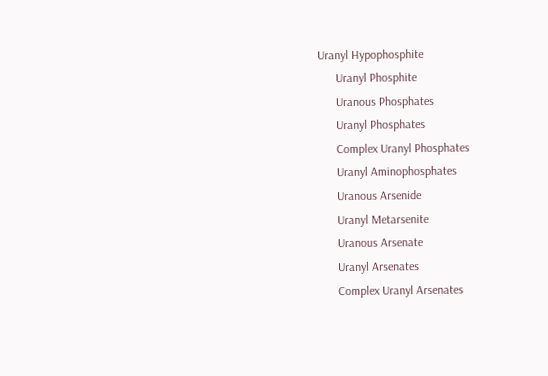Uranyl Hypophosphite
      Uranyl Phosphite
      Uranous Phosphates
      Uranyl Phosphates
      Complex Uranyl Phosphates
      Uranyl Aminophosphates
      Uranous Arsenide
      Uranyl Metarsenite
      Uranous Arsenate
      Uranyl Arsenates
      Complex Uranyl Arsenates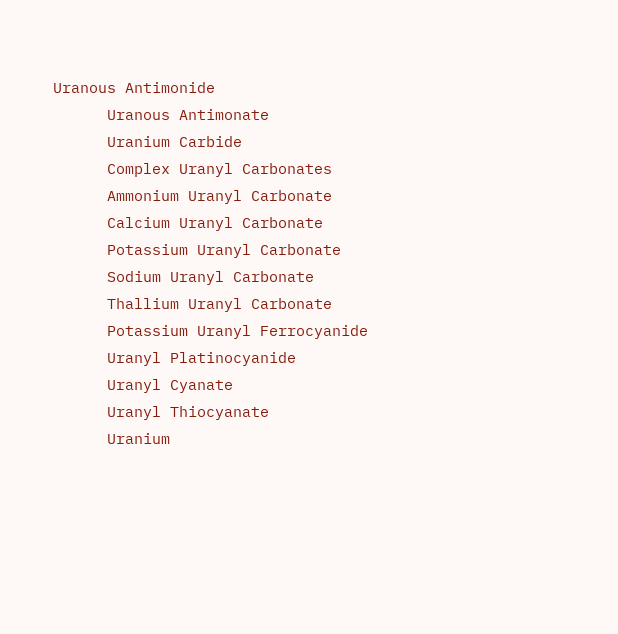Uranous Antimonide
      Uranous Antimonate
      Uranium Carbide
      Complex Uranyl Carbonates
      Ammonium Uranyl Carbonate
      Calcium Uranyl Carbonate
      Potassium Uranyl Carbonate
      Sodium Uranyl Carbonate
      Thallium Uranyl Carbonate
      Potassium Uranyl Ferrocyanide
      Uranyl Platinocyanide
      Uranyl Cyanate
      Uranyl Thiocyanate
      Uranium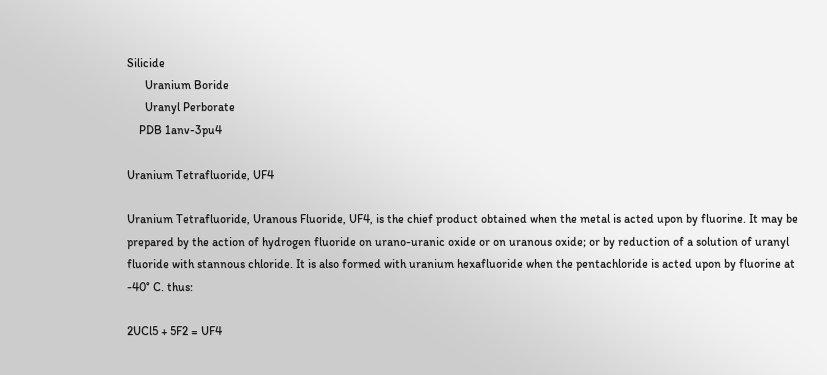Silicide
      Uranium Boride
      Uranyl Perborate
    PDB 1anv-3pu4

Uranium Tetrafluoride, UF4

Uranium Tetrafluoride, Uranous Fluoride, UF4, is the chief product obtained when the metal is acted upon by fluorine. It may be prepared by the action of hydrogen fluoride on urano-uranic oxide or on uranous oxide; or by reduction of a solution of uranyl fluoride with stannous chloride. It is also formed with uranium hexafluoride when the pentachloride is acted upon by fluorine at -40° C. thus:

2UCl5 + 5F2 = UF4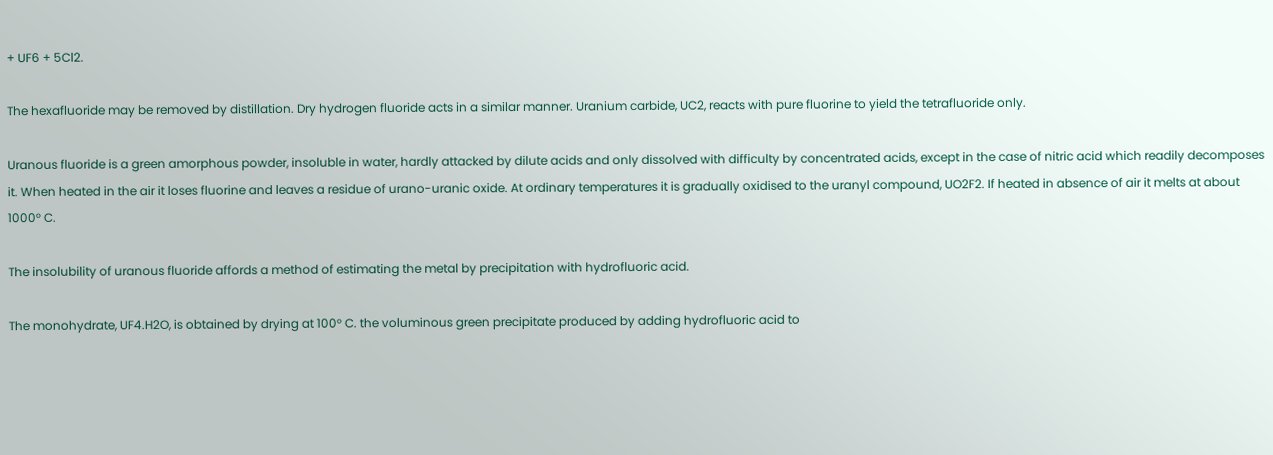+ UF6 + 5Cl2.

The hexafluoride may be removed by distillation. Dry hydrogen fluoride acts in a similar manner. Uranium carbide, UC2, reacts with pure fluorine to yield the tetrafluoride only.

Uranous fluoride is a green amorphous powder, insoluble in water, hardly attacked by dilute acids and only dissolved with difficulty by concentrated acids, except in the case of nitric acid which readily decomposes it. When heated in the air it loses fluorine and leaves a residue of urano-uranic oxide. At ordinary temperatures it is gradually oxidised to the uranyl compound, UO2F2. If heated in absence of air it melts at about 1000° C.

The insolubility of uranous fluoride affords a method of estimating the metal by precipitation with hydrofluoric acid.

The monohydrate, UF4.H2O, is obtained by drying at 100° C. the voluminous green precipitate produced by adding hydrofluoric acid to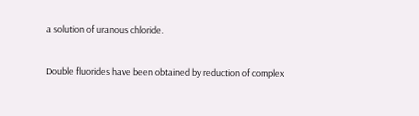a solution of uranous chloride.

Double fluorides have been obtained by reduction of complex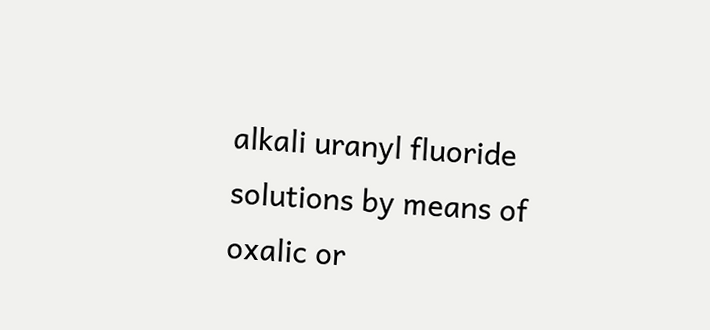alkali uranyl fluoride solutions by means of oxalic or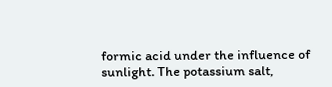formic acid under the influence of sunlight. The potassium salt,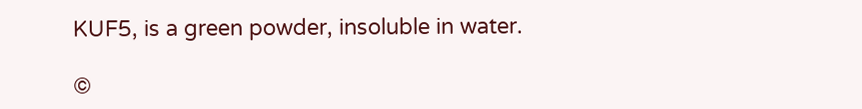KUF5, is a green powder, insoluble in water.

©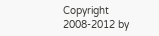Copyright 2008-2012 by